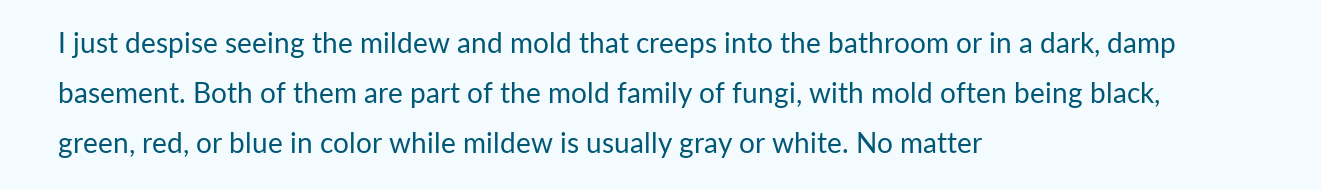I just despise seeing the mildew and mold that creeps into the bathroom or in a dark, damp basement. Both of them are part of the mold family of fungi, with mold often being black, green, red, or blue in color while mildew is usually gray or white. No matter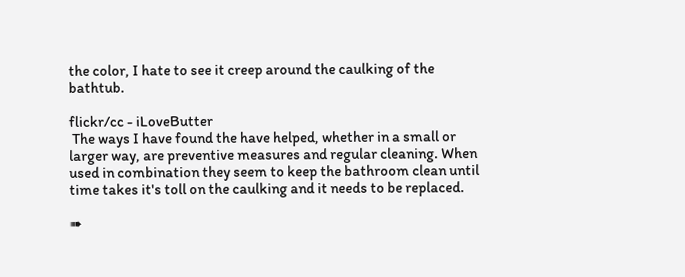the color, I hate to see it creep around the caulking of the bathtub.

flickr/cc - iLoveButter
 The ways I have found the have helped, whether in a small or larger way, are preventive measures and regular cleaning. When used in combination they seem to keep the bathroom clean until time takes it's toll on the caulking and it needs to be replaced.

➠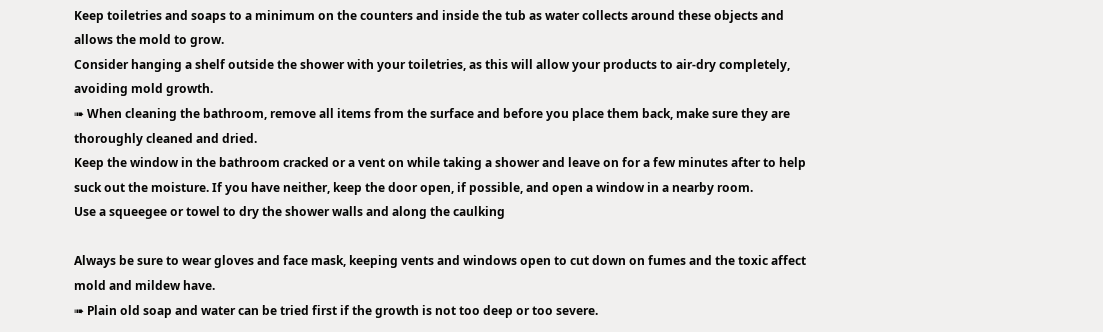Keep toiletries and soaps to a minimum on the counters and inside the tub as water collects around these objects and allows the mold to grow.
Consider hanging a shelf outside the shower with your toiletries, as this will allow your products to air-dry completely, avoiding mold growth.
➠ When cleaning the bathroom, remove all items from the surface and before you place them back, make sure they are thoroughly cleaned and dried.
Keep the window in the bathroom cracked or a vent on while taking a shower and leave on for a few minutes after to help suck out the moisture. If you have neither, keep the door open, if possible, and open a window in a nearby room.
Use a squeegee or towel to dry the shower walls and along the caulking

Always be sure to wear gloves and face mask, keeping vents and windows open to cut down on fumes and the toxic affect mold and mildew have.
➠ Plain old soap and water can be tried first if the growth is not too deep or too severe.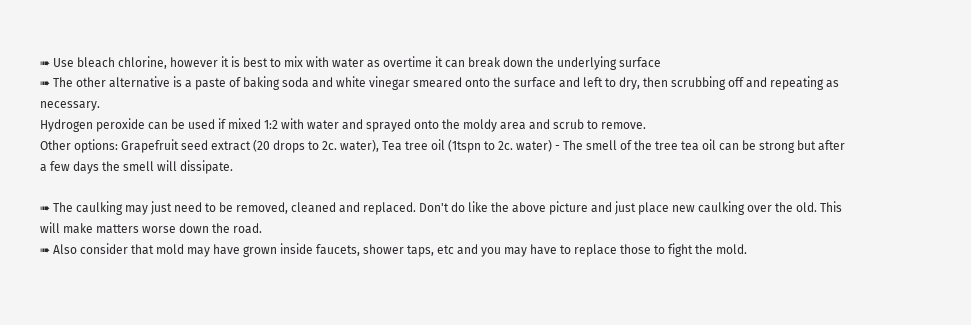➠ Use bleach chlorine, however it is best to mix with water as overtime it can break down the underlying surface
➠ The other alternative is a paste of baking soda and white vinegar smeared onto the surface and left to dry, then scrubbing off and repeating as necessary.
Hydrogen peroxide can be used if mixed 1:2 with water and sprayed onto the moldy area and scrub to remove.
Other options: Grapefruit seed extract (20 drops to 2c. water), Tea tree oil (1tspn to 2c. water) - The smell of the tree tea oil can be strong but after a few days the smell will dissipate.

➠ The caulking may just need to be removed, cleaned and replaced. Don't do like the above picture and just place new caulking over the old. This will make matters worse down the road.
➠ Also consider that mold may have grown inside faucets, shower taps, etc and you may have to replace those to fight the mold.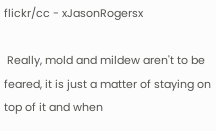flickr/cc - xJasonRogersx

 Really, mold and mildew aren't to be feared, it is just a matter of staying on top of it and when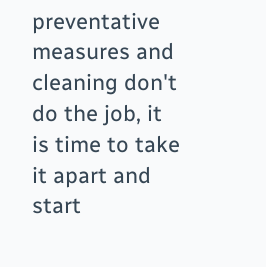preventative measures and cleaning don't do the job, it is time to take it apart and start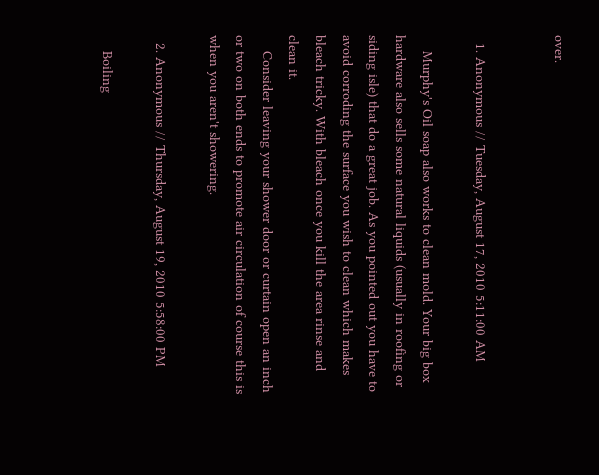over.


  1. Anonymous // Tuesday, August 17, 2010 5:11:00 AM

    Murphy's Oil soap also works to clean mold. Your big box hardware also sells some natural liquids (usually in roofing or siding isle) that do a great job. As you pointed out you have to avoid corroding the surface you wish to clean which makes bleach tricky. With bleach once you kill the area rinse and clean it.
    Consider leaving your shower door or curtain open an inch or two on both ends to promote air circulation of course this is when you aren't showering.

  2. Anonymous // Thursday, August 19, 2010 5:58:00 PM

    Boiling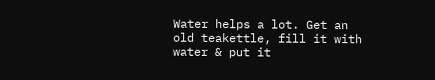Water helps a lot. Get an old teakettle, fill it with water & put it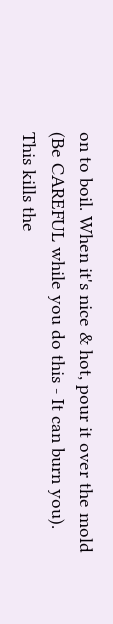on to boil. When it's nice & hot, pour it over the mold (Be CAREFUL while you do this - It can burn you). This kills the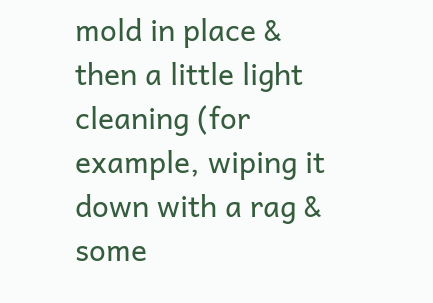mold in place & then a little light cleaning (for example, wiping it down with a rag & some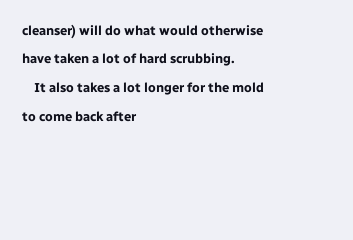cleanser) will do what would otherwise have taken a lot of hard scrubbing.
    It also takes a lot longer for the mold to come back after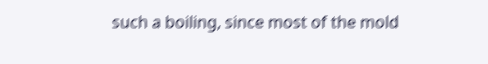such a boiling, since most of the mold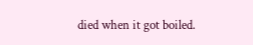died when it got boiled.